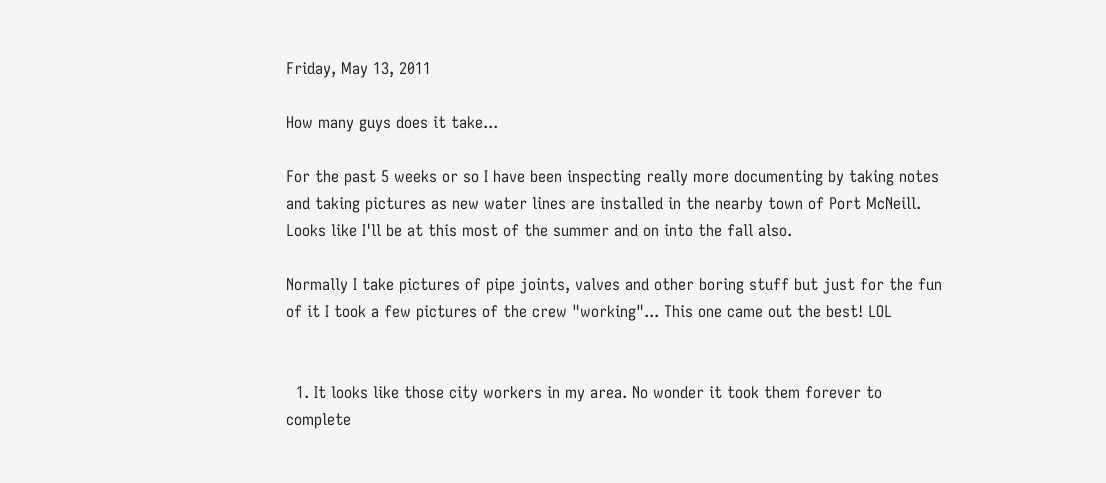Friday, May 13, 2011

How many guys does it take...

For the past 5 weeks or so I have been inspecting really more documenting by taking notes and taking pictures as new water lines are installed in the nearby town of Port McNeill. Looks like I'll be at this most of the summer and on into the fall also.

Normally I take pictures of pipe joints, valves and other boring stuff but just for the fun of it I took a few pictures of the crew "working"... This one came out the best! LOL


  1. It looks like those city workers in my area. No wonder it took them forever to complete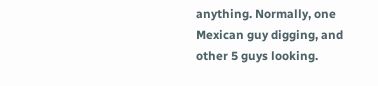anything. Normally, one Mexican guy digging, and other 5 guys looking.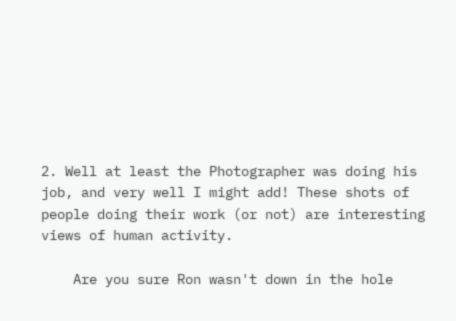2. Well at least the Photographer was doing his job, and very well I might add! These shots of people doing their work (or not) are interesting views of human activity.

    Are you sure Ron wasn't down in the hole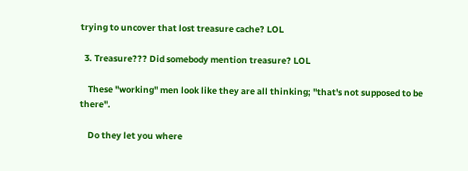trying to uncover that lost treasure cache? LOL

  3. Treasure??? Did somebody mention treasure? LOL

    These "working" men look like they are all thinking; "that's not supposed to be there".

    Do they let you where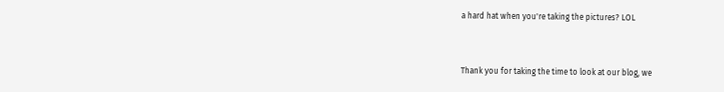a hard hat when you're taking the pictures? LOL


Thank you for taking the time to look at our blog, we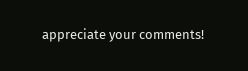appreciate your comments!